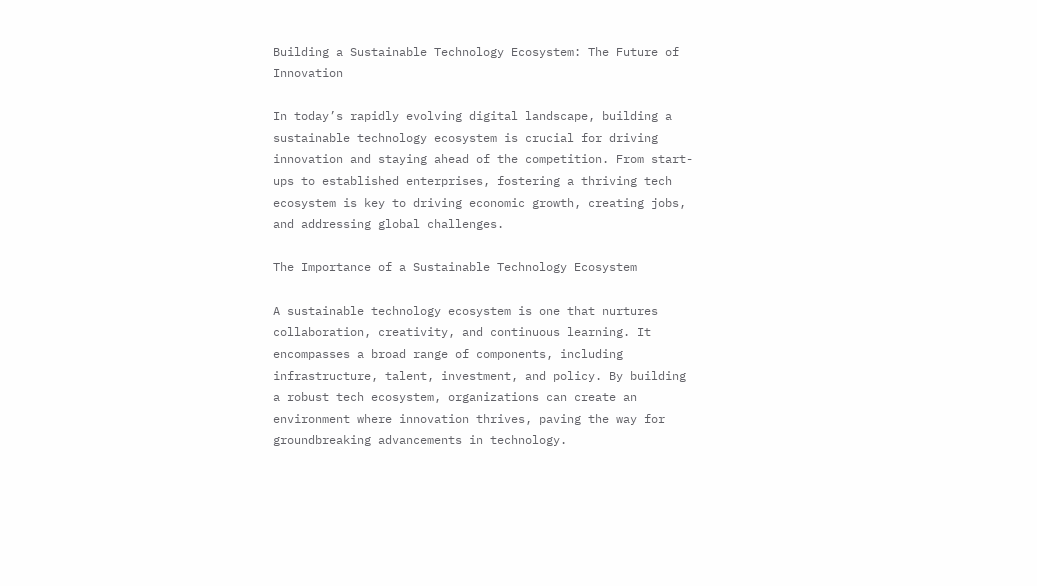Building a Sustainable Technology Ecosystem: The Future of Innovation

In today’s rapidly evolving digital landscape, building a sustainable technology ecosystem is crucial for driving innovation and staying ahead of the competition. From start-ups to established enterprises, fostering a thriving tech ecosystem is key to driving economic growth, creating jobs, and addressing global challenges.

The Importance of a Sustainable Technology Ecosystem

A sustainable technology ecosystem is one that nurtures collaboration, creativity, and continuous learning. It encompasses a broad range of components, including infrastructure, talent, investment, and policy. By building a robust tech ecosystem, organizations can create an environment where innovation thrives, paving the way for groundbreaking advancements in technology.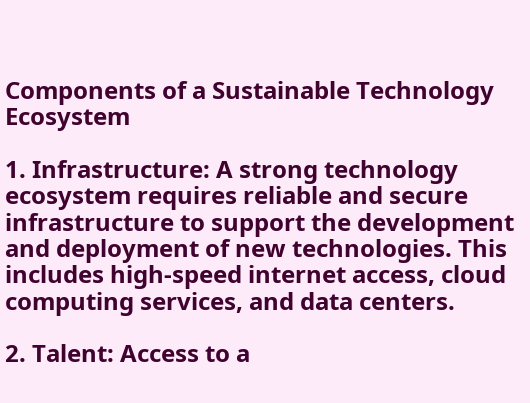Components of a Sustainable Technology Ecosystem

1. Infrastructure: A strong technology ecosystem requires reliable and secure infrastructure to support the development and deployment of new technologies. This includes high-speed internet access, cloud computing services, and data centers.

2. Talent: Access to a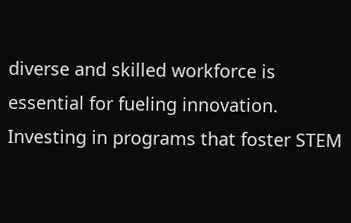diverse and skilled workforce is essential for fueling innovation. Investing in programs that foster STEM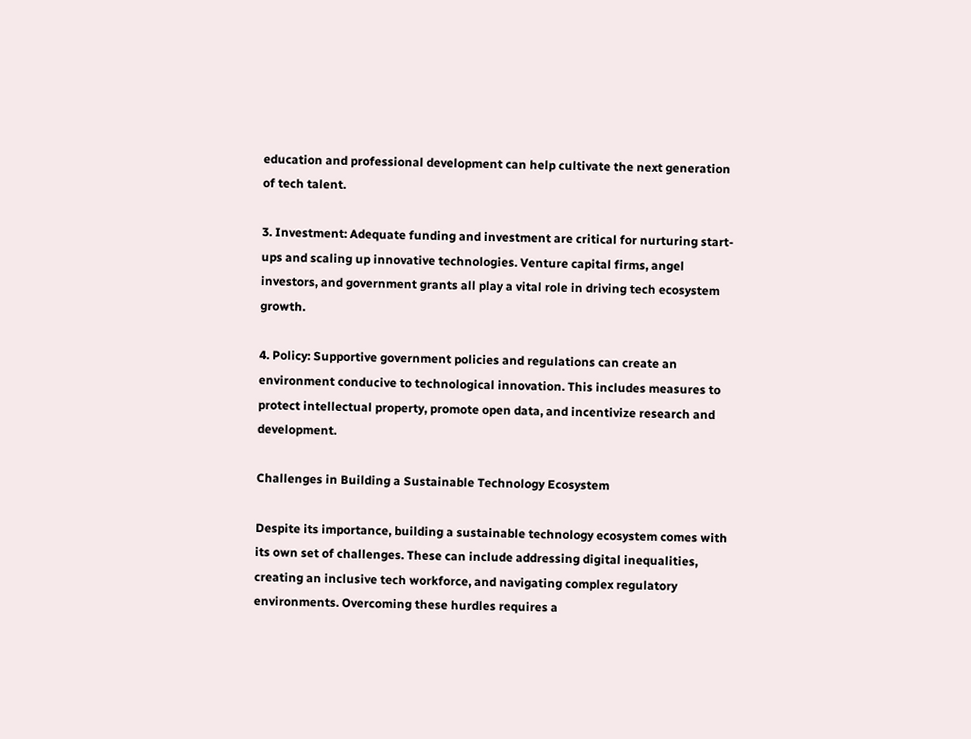education and professional development can help cultivate the next generation of tech talent.

3. Investment: Adequate funding and investment are critical for nurturing start-ups and scaling up innovative technologies. Venture capital firms, angel investors, and government grants all play a vital role in driving tech ecosystem growth.

4. Policy: Supportive government policies and regulations can create an environment conducive to technological innovation. This includes measures to protect intellectual property, promote open data, and incentivize research and development.

Challenges in Building a Sustainable Technology Ecosystem

Despite its importance, building a sustainable technology ecosystem comes with its own set of challenges. These can include addressing digital inequalities, creating an inclusive tech workforce, and navigating complex regulatory environments. Overcoming these hurdles requires a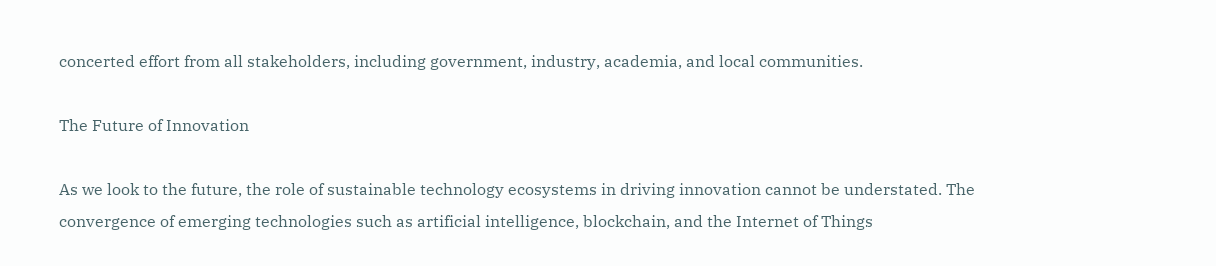concerted effort from all stakeholders, including government, industry, academia, and local communities.

The Future of Innovation

As we look to the future, the role of sustainable technology ecosystems in driving innovation cannot be understated. The convergence of emerging technologies such as artificial intelligence, blockchain, and the Internet of Things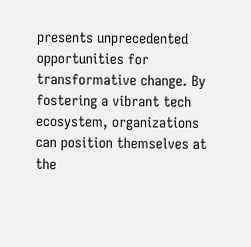presents unprecedented opportunities for transformative change. By fostering a vibrant tech ecosystem, organizations can position themselves at the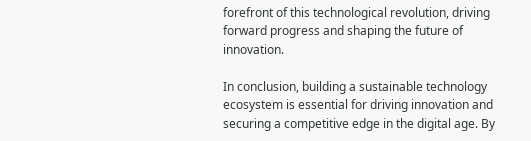forefront of this technological revolution, driving forward progress and shaping the future of innovation.

In conclusion, building a sustainable technology ecosystem is essential for driving innovation and securing a competitive edge in the digital age. By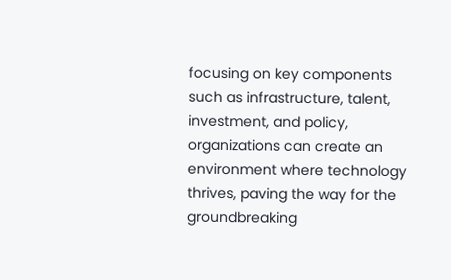focusing on key components such as infrastructure, talent, investment, and policy, organizations can create an environment where technology thrives, paving the way for the groundbreaking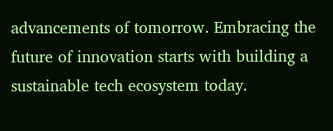advancements of tomorrow. Embracing the future of innovation starts with building a sustainable tech ecosystem today.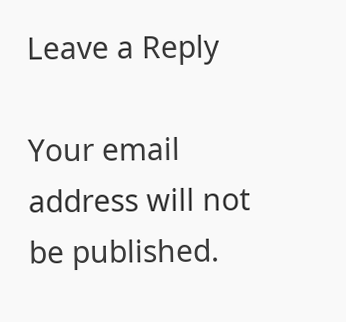Leave a Reply

Your email address will not be published.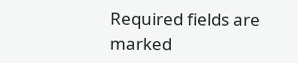Required fields are marked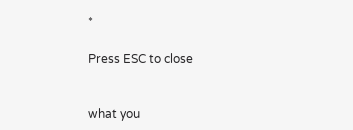*

Press ESC to close


what you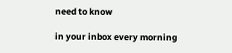need to know

in your inbox every morning